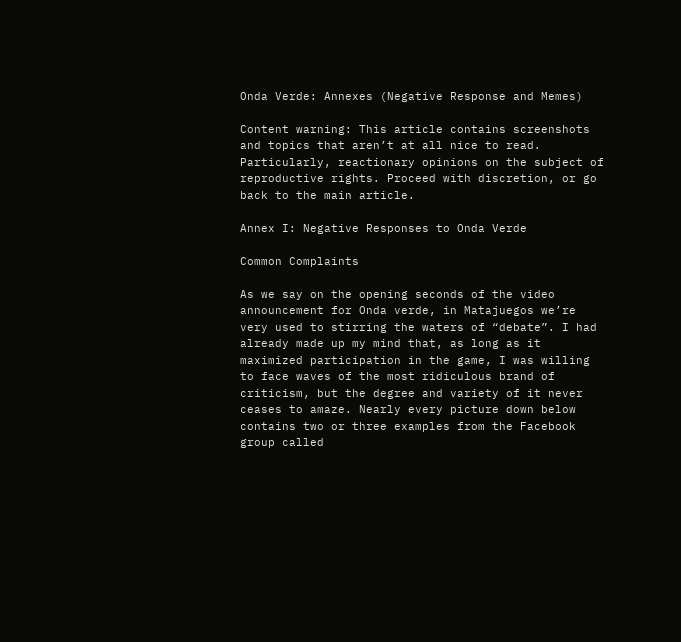Onda Verde: Annexes (Negative Response and Memes)

Content warning: This article contains screenshots and topics that aren’t at all nice to read. Particularly, reactionary opinions on the subject of reproductive rights. Proceed with discretion, or go back to the main article.

Annex I: Negative Responses to Onda Verde

Common Complaints

As we say on the opening seconds of the video announcement for Onda verde, in Matajuegos we’re very used to stirring the waters of “debate”. I had already made up my mind that, as long as it maximized participation in the game, I was willing to face waves of the most ridiculous brand of criticism, but the degree and variety of it never ceases to amaze. Nearly every picture down below contains two or three examples from the Facebook group called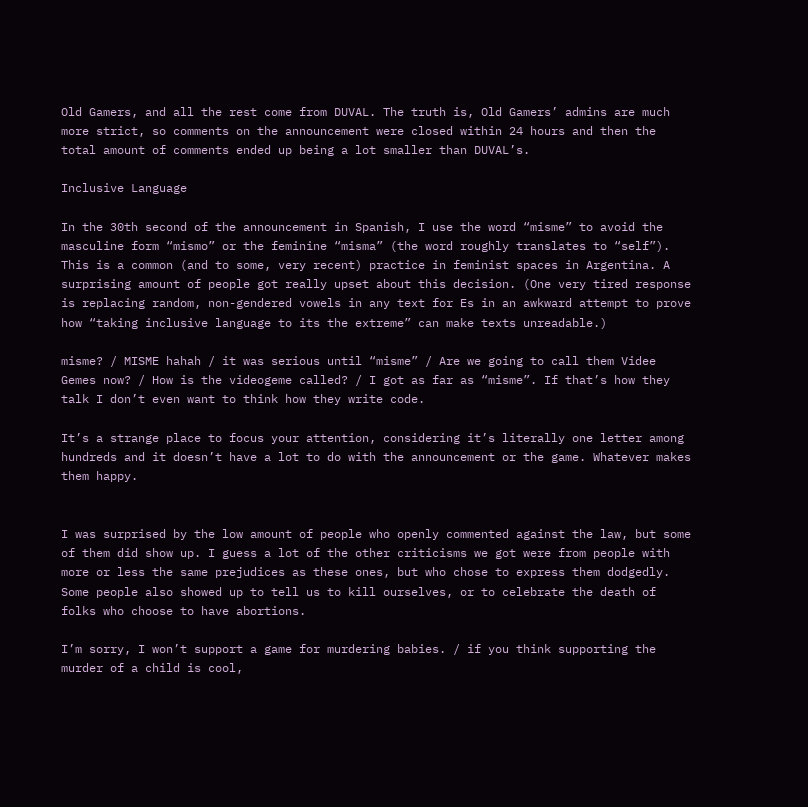Old Gamers, and all the rest come from DUVAL. The truth is, Old Gamers’ admins are much more strict, so comments on the announcement were closed within 24 hours and then the total amount of comments ended up being a lot smaller than DUVAL’s.

Inclusive Language

In the 30th second of the announcement in Spanish, I use the word “misme” to avoid the masculine form “mismo” or the feminine “misma” (the word roughly translates to “self”). This is a common (and to some, very recent) practice in feminist spaces in Argentina. A surprising amount of people got really upset about this decision. (One very tired response is replacing random, non-gendered vowels in any text for Es in an awkward attempt to prove how “taking inclusive language to its the extreme” can make texts unreadable.)

misme? / MISME hahah / it was serious until “misme” / Are we going to call them Videe Gemes now? / How is the videogeme called? / I got as far as “misme”. If that’s how they talk I don’t even want to think how they write code.

It’s a strange place to focus your attention, considering it’s literally one letter among hundreds and it doesn’t have a lot to do with the announcement or the game. Whatever makes them happy.


I was surprised by the low amount of people who openly commented against the law, but some of them did show up. I guess a lot of the other criticisms we got were from people with more or less the same prejudices as these ones, but who chose to express them dodgedly. Some people also showed up to tell us to kill ourselves, or to celebrate the death of folks who choose to have abortions.

I’m sorry, I won’t support a game for murdering babies. / if you think supporting the murder of a child is cool,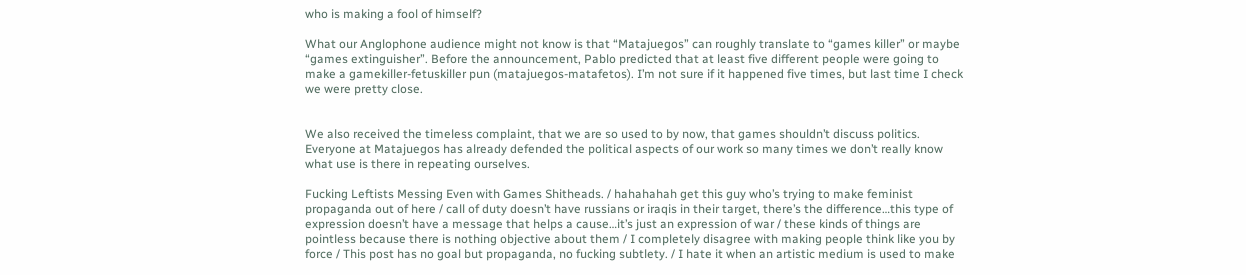who is making a fool of himself?

What our Anglophone audience might not know is that “Matajuegos” can roughly translate to “games killer” or maybe “games extinguisher”. Before the announcement, Pablo predicted that at least five different people were going to make a gamekiller-fetuskiller pun (matajuegos-matafetos). I’m not sure if it happened five times, but last time I check we were pretty close.


We also received the timeless complaint, that we are so used to by now, that games shouldn’t discuss politics. Everyone at Matajuegos has already defended the political aspects of our work so many times we don’t really know what use is there in repeating ourselves.

Fucking Leftists Messing Even with Games Shitheads. / hahahahah get this guy who’s trying to make feminist propaganda out of here / call of duty doesn’t have russians or iraqis in their target, there’s the difference…this type of expression doesn’t have a message that helps a cause…it’s just an expression of war / these kinds of things are pointless because there is nothing objective about them / I completely disagree with making people think like you by force / This post has no goal but propaganda, no fucking subtlety. / I hate it when an artistic medium is used to make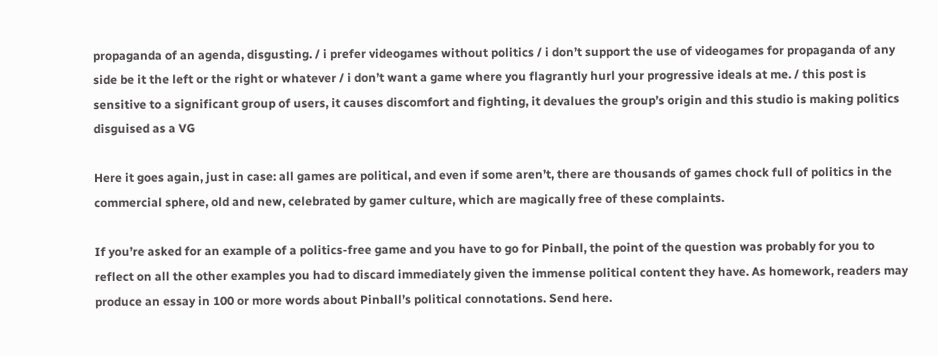propaganda of an agenda, disgusting. / i prefer videogames without politics / i don’t support the use of videogames for propaganda of any side be it the left or the right or whatever / i don’t want a game where you flagrantly hurl your progressive ideals at me. / this post is sensitive to a significant group of users, it causes discomfort and fighting, it devalues the group’s origin and this studio is making politics disguised as a VG

Here it goes again, just in case: all games are political, and even if some aren’t, there are thousands of games chock full of politics in the commercial sphere, old and new, celebrated by gamer culture, which are magically free of these complaints.

If you’re asked for an example of a politics-free game and you have to go for Pinball, the point of the question was probably for you to reflect on all the other examples you had to discard immediately given the immense political content they have. As homework, readers may produce an essay in 100 or more words about Pinball’s political connotations. Send here.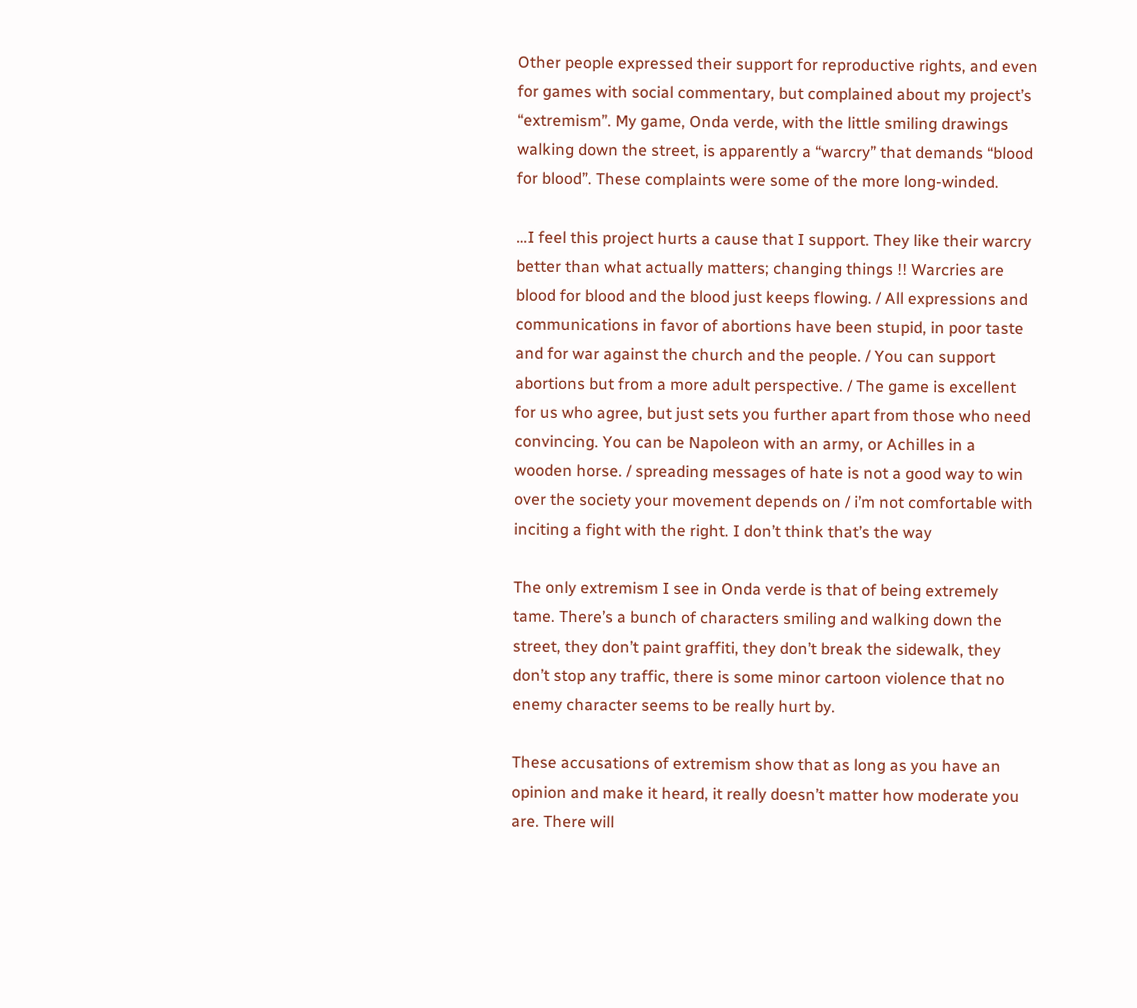Other people expressed their support for reproductive rights, and even for games with social commentary, but complained about my project’s “extremism”. My game, Onda verde, with the little smiling drawings walking down the street, is apparently a “warcry” that demands “blood for blood”. These complaints were some of the more long-winded.

…I feel this project hurts a cause that I support. They like their warcry better than what actually matters; changing things !! Warcries are blood for blood and the blood just keeps flowing. / All expressions and communications in favor of abortions have been stupid, in poor taste and for war against the church and the people. / You can support abortions but from a more adult perspective. / The game is excellent for us who agree, but just sets you further apart from those who need convincing. You can be Napoleon with an army, or Achilles in a wooden horse. / spreading messages of hate is not a good way to win over the society your movement depends on / i’m not comfortable with inciting a fight with the right. I don’t think that’s the way

The only extremism I see in Onda verde is that of being extremely tame. There’s a bunch of characters smiling and walking down the street, they don’t paint graffiti, they don’t break the sidewalk, they don’t stop any traffic, there is some minor cartoon violence that no enemy character seems to be really hurt by.

These accusations of extremism show that as long as you have an opinion and make it heard, it really doesn’t matter how moderate you are. There will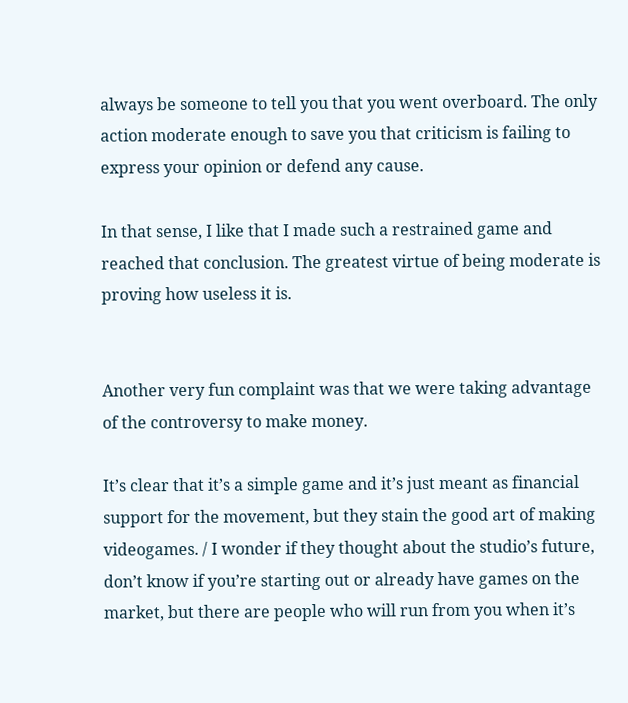always be someone to tell you that you went overboard. The only action moderate enough to save you that criticism is failing to express your opinion or defend any cause.

In that sense, I like that I made such a restrained game and reached that conclusion. The greatest virtue of being moderate is proving how useless it is.


Another very fun complaint was that we were taking advantage of the controversy to make money.

It’s clear that it’s a simple game and it’s just meant as financial support for the movement, but they stain the good art of making videogames. / I wonder if they thought about the studio’s future, don’t know if you’re starting out or already have games on the market, but there are people who will run from you when it’s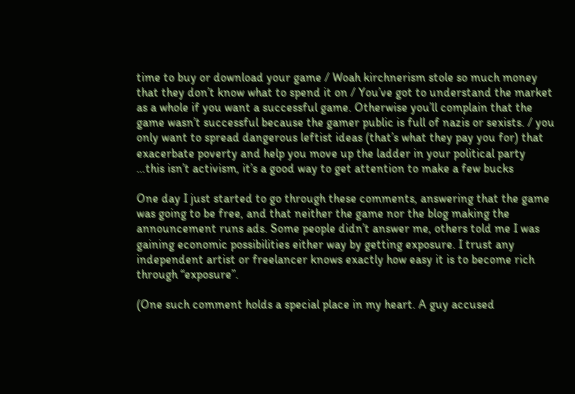time to buy or download your game / Woah kirchnerism stole so much money that they don’t know what to spend it on / You’ve got to understand the market as a whole if you want a successful game. Otherwise you’ll complain that the game wasn’t successful because the gamer public is full of nazis or sexists. / you only want to spread dangerous leftist ideas (that’s what they pay you for) that exacerbate poverty and help you move up the ladder in your political party
…this isn’t activism, it’s a good way to get attention to make a few bucks

One day I just started to go through these comments, answering that the game was going to be free, and that neither the game nor the blog making the announcement runs ads. Some people didn’t answer me, others told me I was gaining economic possibilities either way by getting exposure. I trust any independent artist or freelancer knows exactly how easy it is to become rich through “exposure”.

(One such comment holds a special place in my heart. A guy accused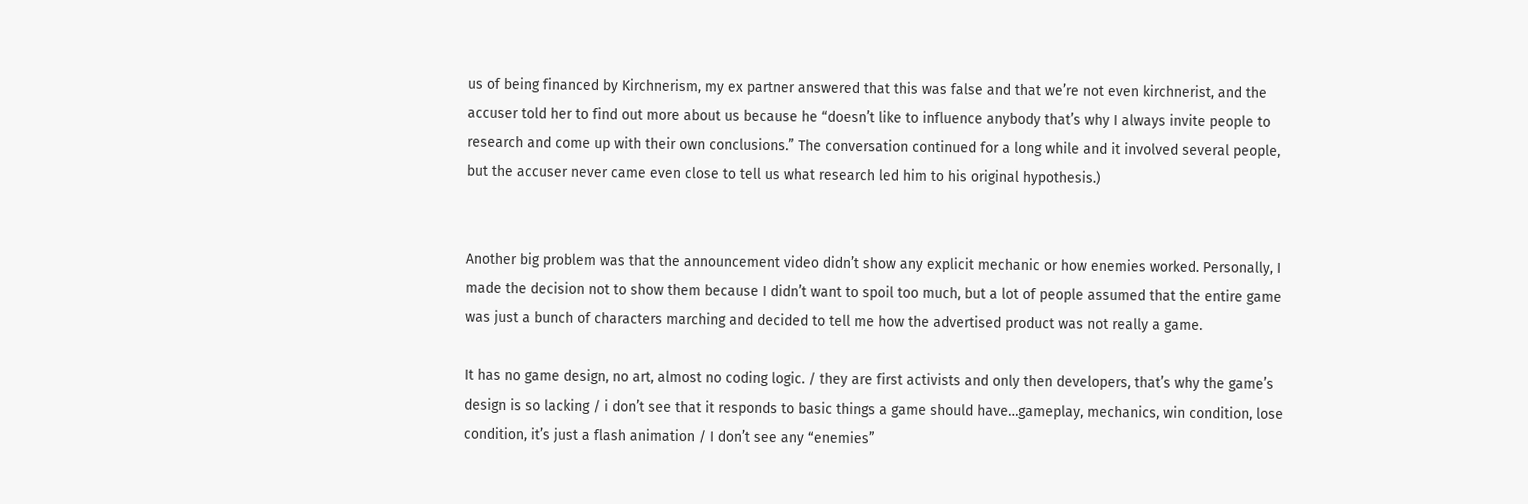us of being financed by Kirchnerism, my ex partner answered that this was false and that we’re not even kirchnerist, and the accuser told her to find out more about us because he “doesn’t like to influence anybody that’s why I always invite people to research and come up with their own conclusions.” The conversation continued for a long while and it involved several people, but the accuser never came even close to tell us what research led him to his original hypothesis.)


Another big problem was that the announcement video didn’t show any explicit mechanic or how enemies worked. Personally, I made the decision not to show them because I didn’t want to spoil too much, but a lot of people assumed that the entire game was just a bunch of characters marching and decided to tell me how the advertised product was not really a game.

It has no game design, no art, almost no coding logic. / they are first activists and only then developers, that’s why the game’s design is so lacking / i don’t see that it responds to basic things a game should have…gameplay, mechanics, win condition, lose condition, it’s just a flash animation / I don’t see any “enemies”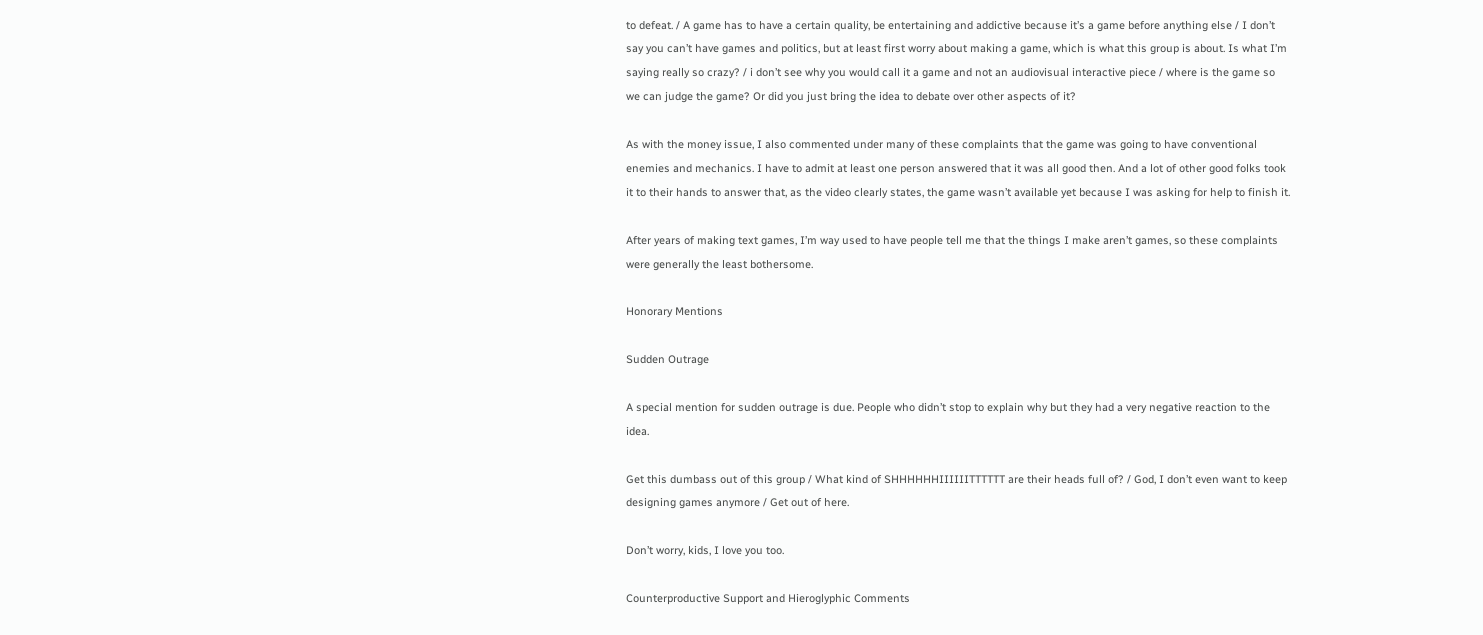to defeat. / A game has to have a certain quality, be entertaining and addictive because it’s a game before anything else / I don’t say you can’t have games and politics, but at least first worry about making a game, which is what this group is about. Is what I’m saying really so crazy? / i don’t see why you would call it a game and not an audiovisual interactive piece / where is the game so we can judge the game? Or did you just bring the idea to debate over other aspects of it?

As with the money issue, I also commented under many of these complaints that the game was going to have conventional enemies and mechanics. I have to admit at least one person answered that it was all good then. And a lot of other good folks took it to their hands to answer that, as the video clearly states, the game wasn’t available yet because I was asking for help to finish it.

After years of making text games, I’m way used to have people tell me that the things I make aren’t games, so these complaints were generally the least bothersome.

Honorary Mentions

Sudden Outrage

A special mention for sudden outrage is due. People who didn’t stop to explain why but they had a very negative reaction to the idea.

Get this dumbass out of this group / What kind of SHHHHHHIIIIIITTTTTT are their heads full of? / God, I don’t even want to keep designing games anymore / Get out of here.

Don’t worry, kids, I love you too.

Counterproductive Support and Hieroglyphic Comments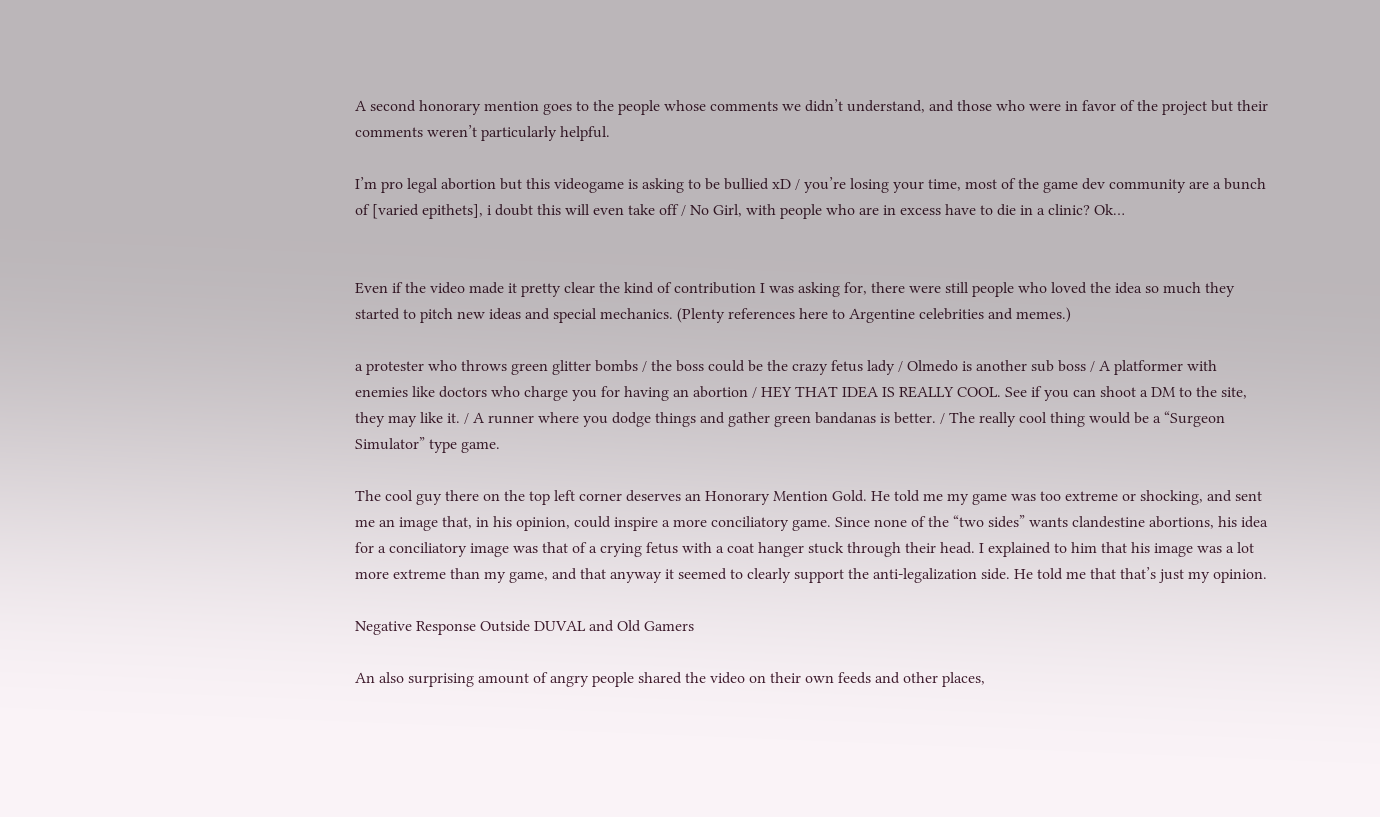A second honorary mention goes to the people whose comments we didn’t understand, and those who were in favor of the project but their comments weren’t particularly helpful.

I’m pro legal abortion but this videogame is asking to be bullied xD / you’re losing your time, most of the game dev community are a bunch of [varied epithets], i doubt this will even take off / No Girl, with people who are in excess have to die in a clinic? Ok…


Even if the video made it pretty clear the kind of contribution I was asking for, there were still people who loved the idea so much they started to pitch new ideas and special mechanics. (Plenty references here to Argentine celebrities and memes.)

a protester who throws green glitter bombs / the boss could be the crazy fetus lady / Olmedo is another sub boss / A platformer with enemies like doctors who charge you for having an abortion / HEY THAT IDEA IS REALLY COOL. See if you can shoot a DM to the site, they may like it. / A runner where you dodge things and gather green bandanas is better. / The really cool thing would be a “Surgeon Simulator” type game.

The cool guy there on the top left corner deserves an Honorary Mention Gold. He told me my game was too extreme or shocking, and sent me an image that, in his opinion, could inspire a more conciliatory game. Since none of the “two sides” wants clandestine abortions, his idea for a conciliatory image was that of a crying fetus with a coat hanger stuck through their head. I explained to him that his image was a lot more extreme than my game, and that anyway it seemed to clearly support the anti-legalization side. He told me that that’s just my opinion.

Negative Response Outside DUVAL and Old Gamers

An also surprising amount of angry people shared the video on their own feeds and other places,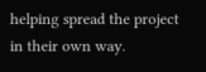helping spread the project in their own way.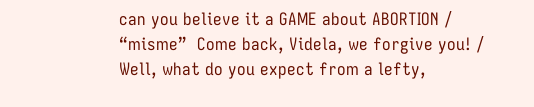can you believe it a GAME about ABORTION / “misme”  Come back, Videla, we forgive you! / Well, what do you expect from a lefty,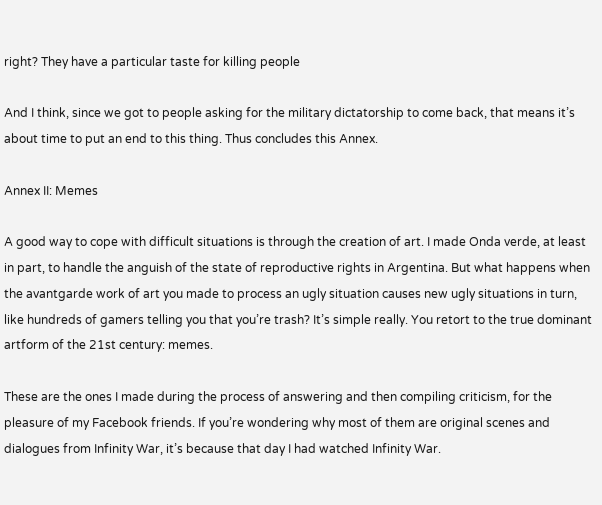right? They have a particular taste for killing people

And I think, since we got to people asking for the military dictatorship to come back, that means it’s about time to put an end to this thing. Thus concludes this Annex.

Annex II: Memes

A good way to cope with difficult situations is through the creation of art. I made Onda verde, at least in part, to handle the anguish of the state of reproductive rights in Argentina. But what happens when the avantgarde work of art you made to process an ugly situation causes new ugly situations in turn, like hundreds of gamers telling you that you’re trash? It’s simple really. You retort to the true dominant artform of the 21st century: memes.

These are the ones I made during the process of answering and then compiling criticism, for the pleasure of my Facebook friends. If you’re wondering why most of them are original scenes and dialogues from Infinity War, it’s because that day I had watched Infinity War.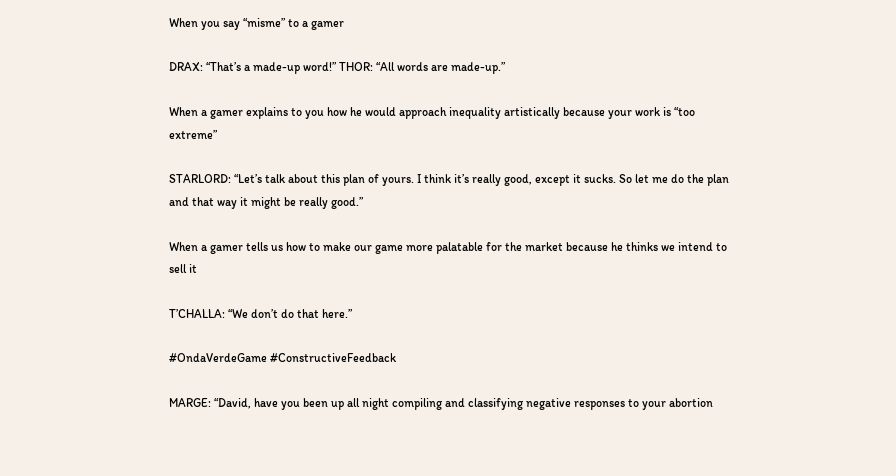When you say “misme” to a gamer

DRAX: “That’s a made-up word!” THOR: “All words are made-up.”

When a gamer explains to you how he would approach inequality artistically because your work is “too extreme”

STARLORD: “Let’s talk about this plan of yours. I think it’s really good, except it sucks. So let me do the plan and that way it might be really good.”

When a gamer tells us how to make our game more palatable for the market because he thinks we intend to sell it

T’CHALLA: “We don’t do that here.”

#OndaVerdeGame #ConstructiveFeedback

MARGE: “David, have you been up all night compiling and classifying negative responses to your abortion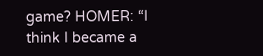game? HOMER: “I think I became a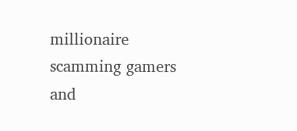millionaire scamming gamers and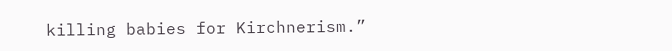killing babies for Kirchnerism.”